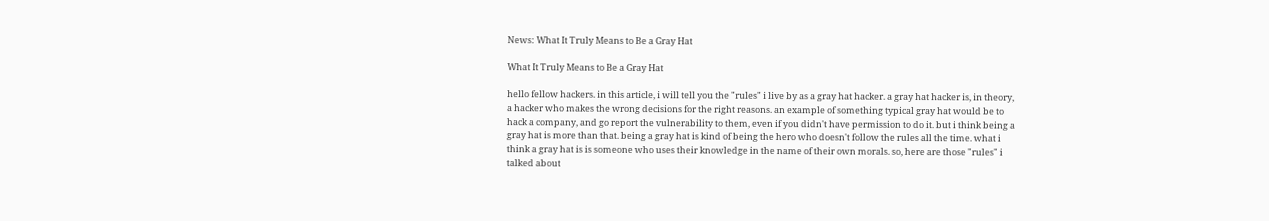News: What It Truly Means to Be a Gray Hat

What It Truly Means to Be a Gray Hat

hello fellow hackers. in this article, i will tell you the "rules" i live by as a gray hat hacker. a gray hat hacker is, in theory, a hacker who makes the wrong decisions for the right reasons. an example of something typical gray hat would be to hack a company, and go report the vulnerability to them, even if you didn't have permission to do it. but i think being a gray hat is more than that. being a gray hat is kind of being the hero who doesn't follow the rules all the time. what i think a gray hat is is someone who uses their knowledge in the name of their own morals. so, here are those "rules" i talked about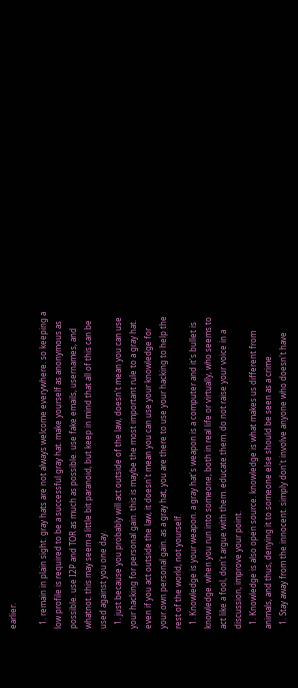earlier.

  1. remain in plain sight. gray hats are not always welcome everywhere. so keeping a low profile is required to be a successful gray hat. make yourself as anonymous as possible. use I2P and TOR as much as possible. use fake emails, usernames, and whatnot. this may seem a little bit paranoid, but keep in mind that all of this can be used against you one day.
  1. just because you probably will act outside of the law, doesn't mean you can use your hacking for personal gain. this is maybe the most important rule to a gray hat. even if you act outside the law, it doesn't mean you can use your knowledge for your own personal gain. as a gray hat, you are there to use your hacking to help the rest of the world, not yourself.
  1. Knowledge is your weapon. a gray hat's weapon is a computer and it's bullet is knowledge. when you run into someone, both in real life or virtually, who seems to act like a fool, don't argue with them. educate them. do not raise your voice in a discussion, improve your point.
  1. Knowledge is also open source. knowledge is what makes us different from animals, and thus, denying it to someone else should be seen as a crime.
  1. Stay away from the innocent. simply don't involve anyone who doesn't have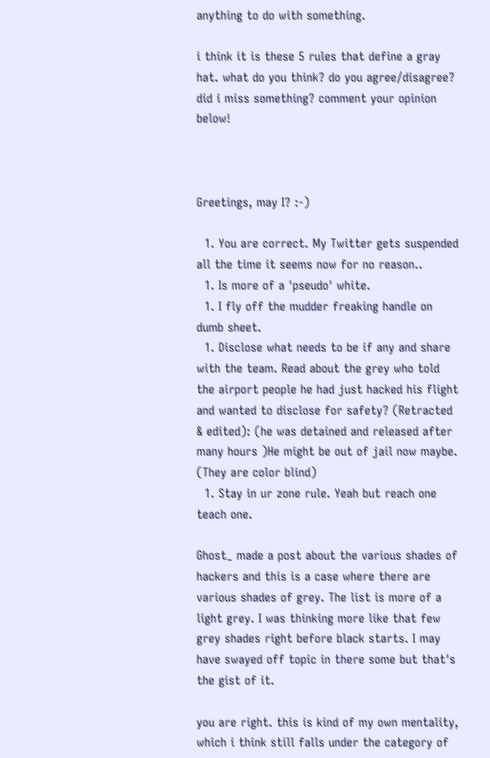anything to do with something.

i think it is these 5 rules that define a gray hat. what do you think? do you agree/disagree? did i miss something? comment your opinion below!



Greetings, may I? :-)

  1. You are correct. My Twitter gets suspended all the time it seems now for no reason..
  1. Is more of a 'pseudo' white.
  1. I fly off the mudder freaking handle on dumb sheet.
  1. Disclose what needs to be if any and share with the team. Read about the grey who told the airport people he had just hacked his flight and wanted to disclose for safety? (Retracted & edited): (he was detained and released after many hours )He might be out of jail now maybe. (They are color blind)
  1. Stay in ur zone rule. Yeah but reach one teach one.

Ghost_ made a post about the various shades of hackers and this is a case where there are various shades of grey. The list is more of a light grey. I was thinking more like that few grey shades right before black starts. I may have swayed off topic in there some but that's the gist of it.

you are right. this is kind of my own mentality, which i think still falls under the category of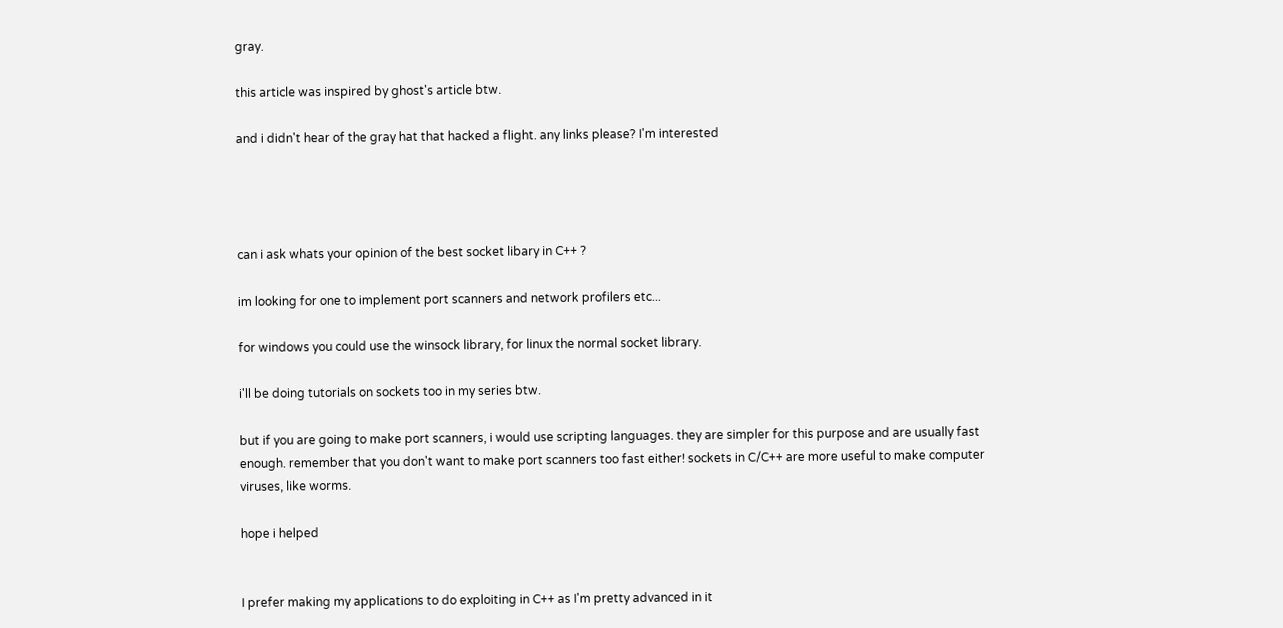gray.

this article was inspired by ghost's article btw.

and i didn't hear of the gray hat that hacked a flight. any links please? I'm interested




can i ask whats your opinion of the best socket libary in C++ ?

im looking for one to implement port scanners and network profilers etc...

for windows you could use the winsock library, for linux the normal socket library.

i'll be doing tutorials on sockets too in my series btw.

but if you are going to make port scanners, i would use scripting languages. they are simpler for this purpose and are usually fast enough. remember that you don't want to make port scanners too fast either! sockets in C/C++ are more useful to make computer viruses, like worms.

hope i helped


I prefer making my applications to do exploiting in C++ as I'm pretty advanced in it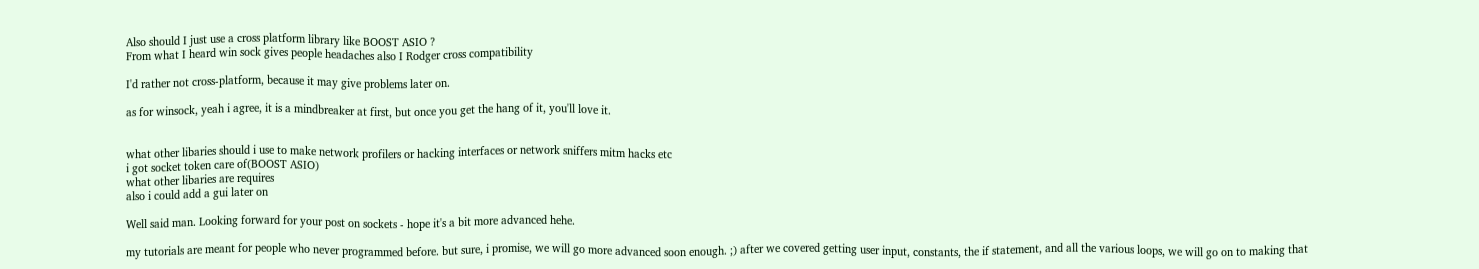Also should I just use a cross platform library like BOOST ASIO ?
From what I heard win sock gives people headaches also I Rodger cross compatibility

I'd rather not cross-platform, because it may give problems later on.

as for winsock, yeah i agree, it is a mindbreaker at first, but once you get the hang of it, you'll love it.


what other libaries should i use to make network profilers or hacking interfaces or network sniffers mitm hacks etc
i got socket token care of(BOOST ASIO)
what other libaries are requires
also i could add a gui later on

Well said man. Looking forward for your post on sockets - hope it's a bit more advanced hehe.

my tutorials are meant for people who never programmed before. but sure, i promise, we will go more advanced soon enough. ;) after we covered getting user input, constants, the if statement, and all the various loops, we will go on to making that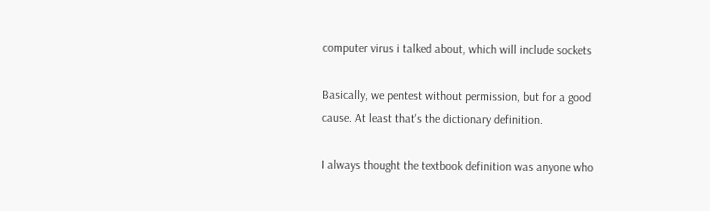computer virus i talked about, which will include sockets

Basically, we pentest without permission, but for a good cause. At least that's the dictionary definition.

I always thought the textbook definition was anyone who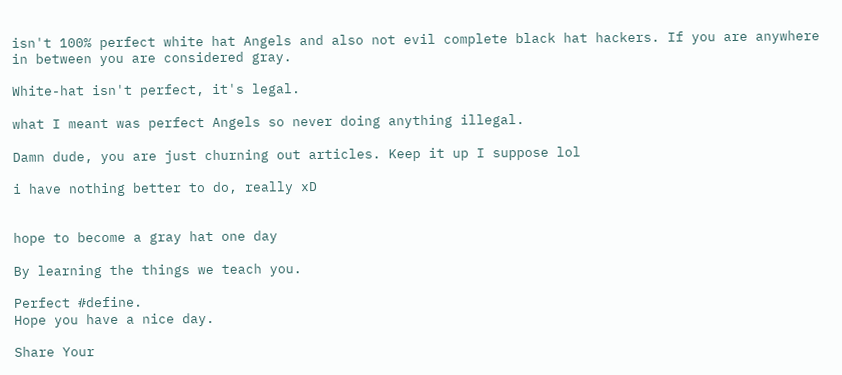isn't 100% perfect white hat Angels and also not evil complete black hat hackers. If you are anywhere in between you are considered gray.

White-hat isn't perfect, it's legal.

what I meant was perfect Angels so never doing anything illegal.

Damn dude, you are just churning out articles. Keep it up I suppose lol

i have nothing better to do, really xD


hope to become a gray hat one day

By learning the things we teach you.

Perfect #define.
Hope you have a nice day.

Share Your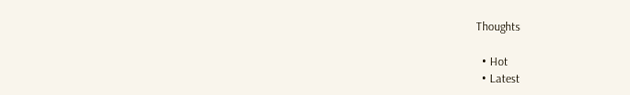Thoughts

  • Hot
  • Latest